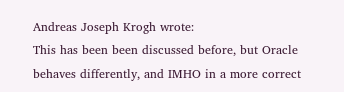Andreas Joseph Krogh wrote:
This has been been discussed before, but Oracle behaves differently, and IMHO in a more correct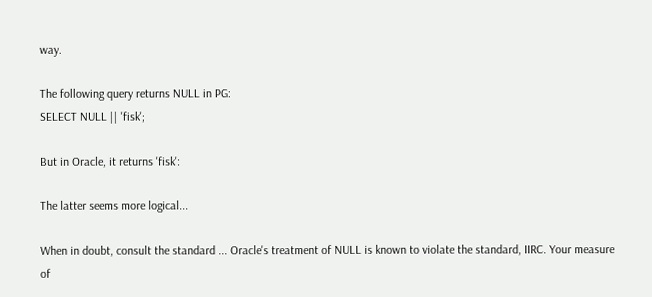way.

The following query returns NULL in PG:
SELECT NULL || 'fisk';

But in Oracle, it returns 'fisk':

The latter seems more logical...

When in doubt, consult the standard ... Oracle's treatment of NULL is known to violate the standard, IIRC. Your measure of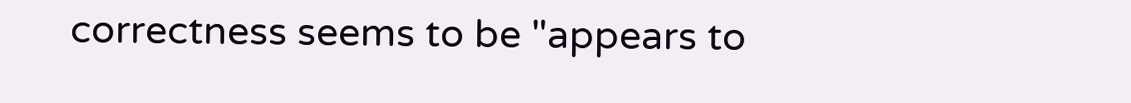correctness seems to be "appears to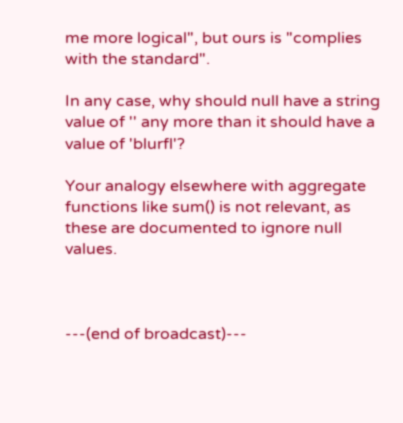me more logical", but ours is "complies with the standard".

In any case, why should null have a string value of '' any more than it should have a value of 'blurfl'?

Your analogy elsewhere with aggregate functions like sum() is not relevant, as these are documented to ignore null values.



---(end of broadcast)---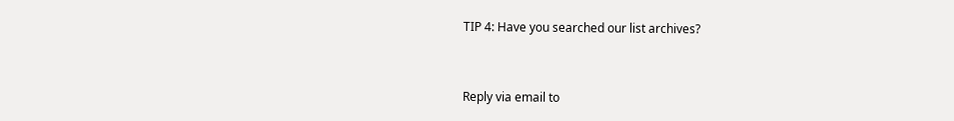TIP 4: Have you searched our list archives?


Reply via email to